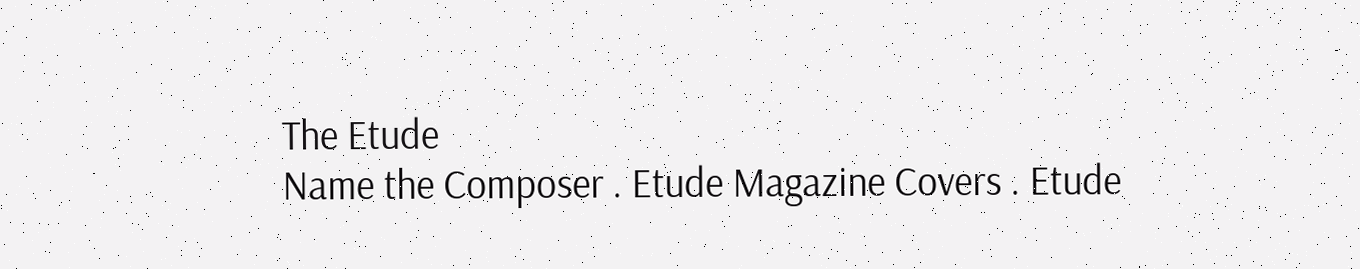The Etude
Name the Composer . Etude Magazine Covers . Etude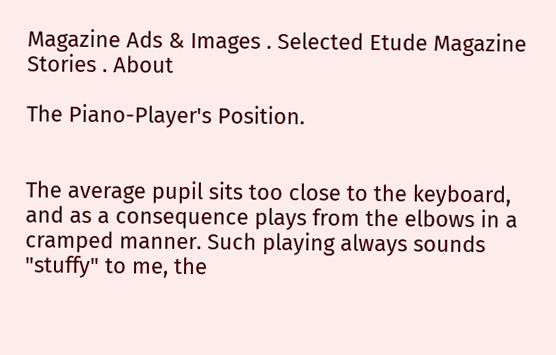Magazine Ads & Images . Selected Etude Magazine Stories . About

The Piano-Player's Position.


The average pupil sits too close to the keyboard, and as a consequence plays from the elbows in a cramped manner. Such playing always sounds "stuffy" to me, the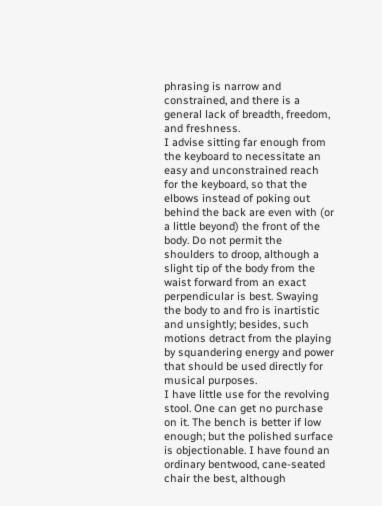phrasing is narrow and constrained, and there is a general lack of breadth, freedom, and freshness.
I advise sitting far enough from the keyboard to necessitate an easy and unconstrained reach for the keyboard, so that the elbows instead of poking out behind the back are even with (or a little beyond) the front of the body. Do not permit the shoulders to droop, although a slight tip of the body from the waist forward from an exact perpendicular is best. Swaying the body to and fro is inartistic and unsightly; besides, such motions detract from the playing by squandering energy and power that should be used directly for musical purposes.
I have little use for the revolving stool. One can get no purchase on it. The bench is better if low enough; but the polished surface is objectionable. I have found an ordinary bentwood, cane-seated chair the best, although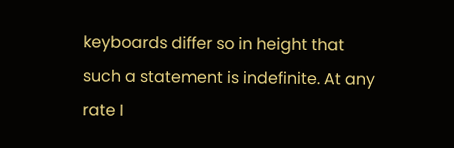keyboards differ so in height that such a statement is indefinite. At any rate I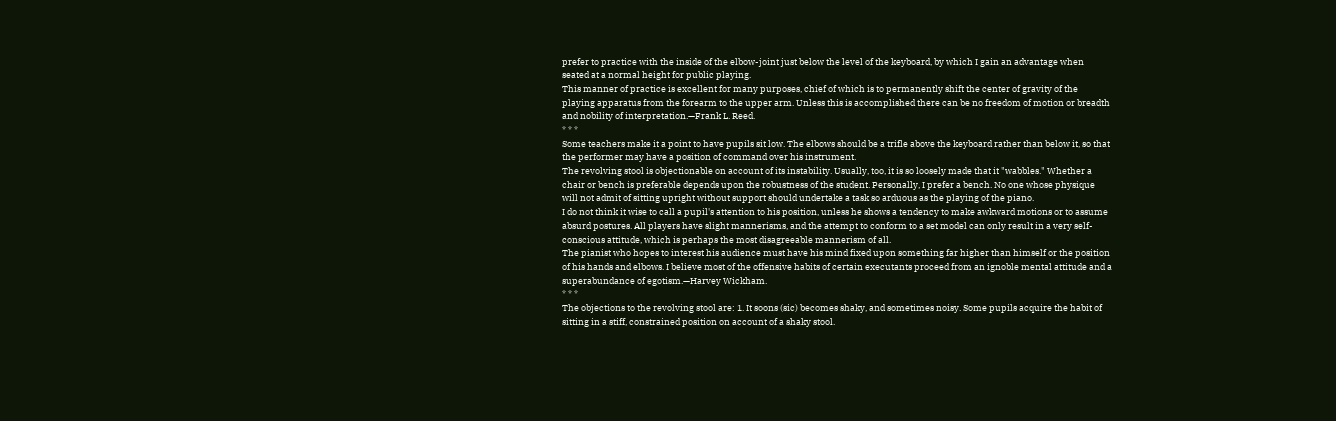prefer to practice with the inside of the elbow-joint just below the level of the keyboard, by which I gain an advantage when seated at a normal height for public playing.
This manner of practice is excellent for many purposes, chief of which is to permanently shift the center of gravity of the playing apparatus from the forearm to the upper arm. Unless this is accomplished there can be no freedom of motion or breadth and nobility of interpretation.—Frank L. Reed.
* * *
Some teachers make it a point to have pupils sit low. The elbows should be a trifle above the keyboard rather than below it, so that the performer may have a position of command over his instrument.
The revolving stool is objectionable on account of its instability. Usually, too, it is so loosely made that it "wabbles." Whether a chair or bench is preferable depends upon the robustness of the student. Personally, I prefer a bench. No one whose physique will not admit of sitting upright without support should undertake a task so arduous as the playing of the piano.
I do not think it wise to call a pupil's attention to his position, unless he shows a tendency to make awkward motions or to assume absurd postures. All players have slight mannerisms, and the attempt to conform to a set model can only result in a very self-conscious attitude, which is perhaps the most disagreeable mannerism of all.
The pianist who hopes to interest his audience must have his mind fixed upon something far higher than himself or the position of his hands and elbows. I believe most of the offensive habits of certain executants proceed from an ignoble mental attitude and a superabundance of egotism.—Harvey Wickham.
* * *
The objections to the revolving stool are: 1. It soons (sic) becomes shaky, and sometimes noisy. Some pupils acquire the habit of sitting in a stiff, constrained position on account of a shaky stool.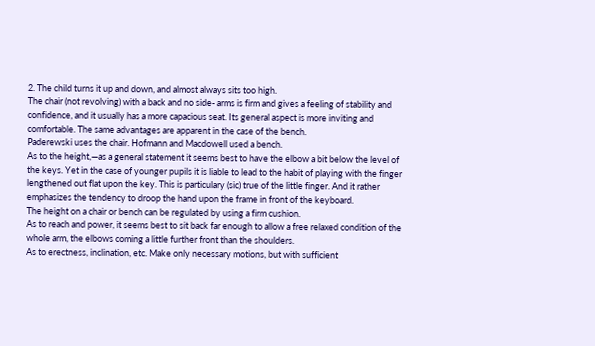2. The child turns it up and down, and almost always sits too high.
The chair (not revolving) with a back and no side- arms is firm and gives a feeling of stability and confidence, and it usually has a more capacious seat. Its general aspect is more inviting and comfortable. The same advantages are apparent in the case of the bench.
Paderewski uses the chair. Hofmann and Macdowell used a bench.
As to the height,—as a general statement it seems best to have the elbow a bit below the level of the keys. Yet in the case of younger pupils it is liable to lead to the habit of playing with the finger lengthened out flat upon the key. This is particulary (sic) true of the little finger. And it rather emphasizes the tendency to droop the hand upon the frame in front of the keyboard.
The height on a chair or bench can be regulated by using a firm cushion.
As to reach and power, it seems best to sit back far enough to allow a free relaxed condition of the whole arm, the elbows coming a little further front than the shoulders.
As to erectness, inclination, etc. Make only necessary motions, but with sufficient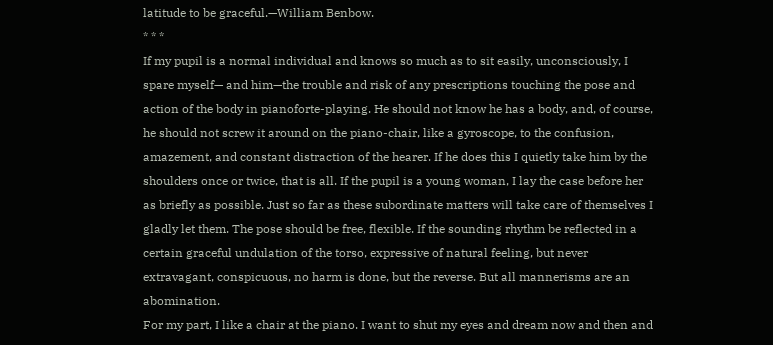latitude to be graceful.—William Benbow.
* * *
If my pupil is a normal individual and knows so much as to sit easily, unconsciously, I spare myself— and him—the trouble and risk of any prescriptions touching the pose and action of the body in pianoforte-playing. He should not know he has a body, and, of course, he should not screw it around on the piano-chair, like a gyroscope, to the confusion, amazement, and constant distraction of the hearer. If he does this I quietly take him by the shoulders once or twice, that is all. If the pupil is a young woman, I lay the case before her as briefly as possible. Just so far as these subordinate matters will take care of themselves I gladly let them. The pose should be free, flexible. If the sounding rhythm be reflected in a certain graceful undulation of the torso, expressive of natural feeling, but never extravagant, conspicuous, no harm is done, but the reverse. But all mannerisms are an abomination.
For my part, I like a chair at the piano. I want to shut my eyes and dream now and then and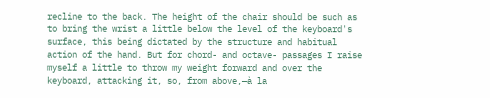recline to the back. The height of the chair should be such as to bring the wrist a little below the level of the keyboard's surface, this being dictated by the structure and habitual action of the hand. But for chord- and octave- passages I raise myself a little to throw my weight forward and over the keyboard, attacking it, so, from above,—à la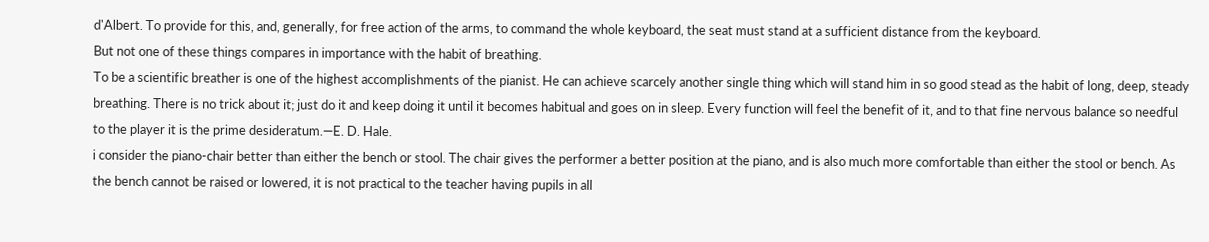d'Albert. To provide for this, and, generally, for free action of the arms, to command the whole keyboard, the seat must stand at a sufficient distance from the keyboard.
But not one of these things compares in importance with the habit of breathing.
To be a scientific breather is one of the highest accomplishments of the pianist. He can achieve scarcely another single thing which will stand him in so good stead as the habit of long, deep, steady breathing. There is no trick about it; just do it and keep doing it until it becomes habitual and goes on in sleep. Every function will feel the benefit of it, and to that fine nervous balance so needful to the player it is the prime desideratum.—E. D. Hale.
i consider the piano-chair better than either the bench or stool. The chair gives the performer a better position at the piano, and is also much more comfortable than either the stool or bench. As the bench cannot be raised or lowered, it is not practical to the teacher having pupils in all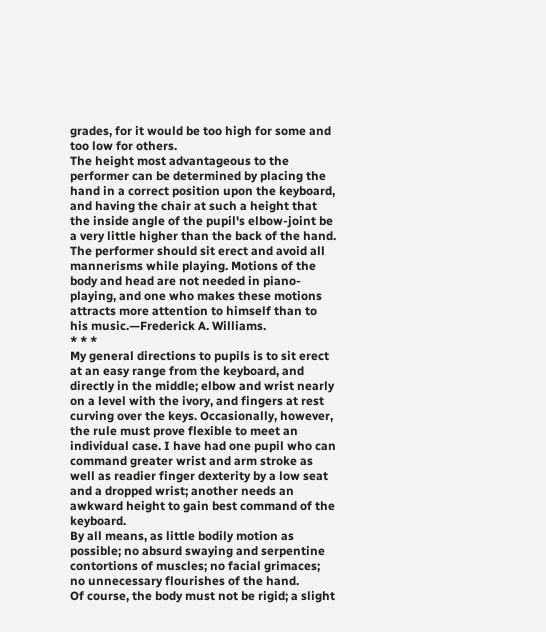grades, for it would be too high for some and too low for others.
The height most advantageous to the performer can be determined by placing the hand in a correct position upon the keyboard, and having the chair at such a height that the inside angle of the pupil's elbow-joint be a very little higher than the back of the hand.
The performer should sit erect and avoid all mannerisms while playing. Motions of the body and head are not needed in piano-playing, and one who makes these motions attracts more attention to himself than to his music.—Frederick A. Williams.
* * *
My general directions to pupils is to sit erect at an easy range from the keyboard, and directly in the middle; elbow and wrist nearly on a level with the ivory, and fingers at rest curving over the keys. Occasionally, however, the rule must prove flexible to meet an individual case. I have had one pupil who can command greater wrist and arm stroke as well as readier finger dexterity by a low seat and a dropped wrist; another needs an awkward height to gain best command of the keyboard.
By all means, as little bodily motion as possible; no absurd swaying and serpentine contortions of muscles; no facial grimaces; no unnecessary flourishes of the hand.
Of course, the body must not be rigid; a slight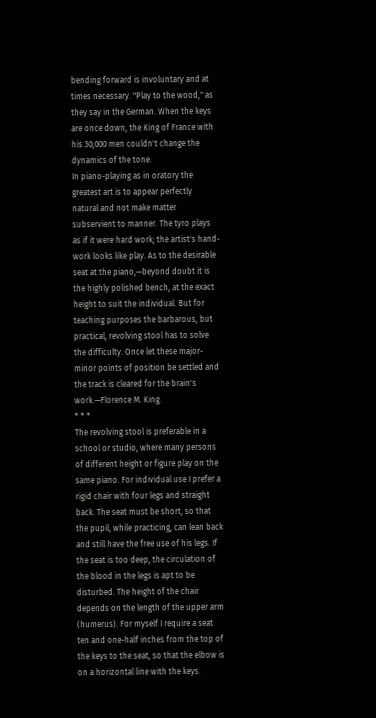bending forward is involuntary and at times necessary. "Play to the wood," as they say in the German. When the keys are once down, the King of France with his 30,000 men couldn't change the dynamics of the tone.
In piano-playing as in oratory the greatest art is to appear perfectly natural and not make matter subservient to manner. The tyro plays as if it were hard work; the artist's hand-work looks like play. As to the desirable seat at the piano,—beyond doubt it is the highly polished bench, at the exact height to suit the individual. But for teaching purposes the barbarous, but practical, revolving stool has to solve the difficulty. Once let these major-minor points of position be settled and the track is cleared for the brain's work.—Florence M. King.
* * *
The revolving stool is preferable in a school or studio, where many persons of different height or figure play on the same piano. For individual use I prefer a rigid chair with four legs and straight back. The seat must be short, so that the pupil, while practicing, can lean back and still have the free use of his legs. If the seat is too deep, the circulation of the blood in the legs is apt to be disturbed. The height of the chair depends on the length of the upper arm (humerus). For myself I require a seat ten and one-half inches from the top of the keys to the seat, so that the elbow is on a horizontal line with the keys.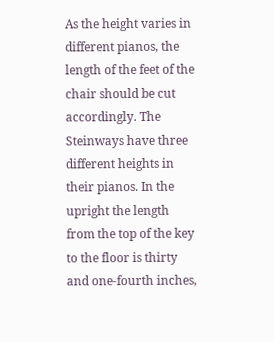As the height varies in different pianos, the length of the feet of the chair should be cut accordingly. The Steinways have three different heights in their pianos. In the upright the length from the top of the key to the floor is thirty and one-fourth inches,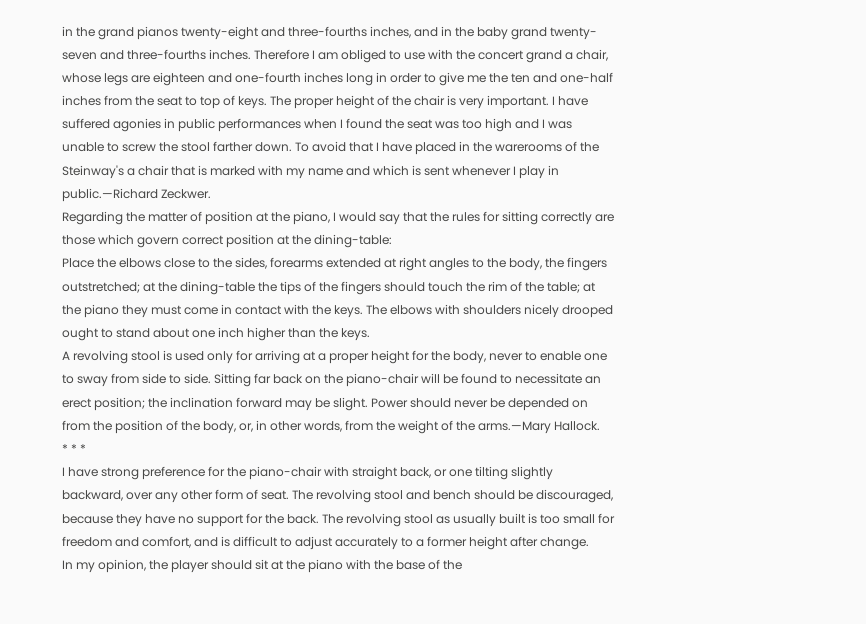in the grand pianos twenty-eight and three-fourths inches, and in the baby grand twenty-seven and three-fourths inches. Therefore I am obliged to use with the concert grand a chair, whose legs are eighteen and one-fourth inches long in order to give me the ten and one-half inches from the seat to top of keys. The proper height of the chair is very important. I have suffered agonies in public performances when I found the seat was too high and I was unable to screw the stool farther down. To avoid that I have placed in the warerooms of the Steinway's a chair that is marked with my name and which is sent whenever I play in public.—Richard Zeckwer.
Regarding the matter of position at the piano, I would say that the rules for sitting correctly are those which govern correct position at the dining-table:
Place the elbows close to the sides, forearms extended at right angles to the body, the fingers outstretched; at the dining-table the tips of the fingers should touch the rim of the table; at the piano they must come in contact with the keys. The elbows with shoulders nicely drooped ought to stand about one inch higher than the keys.
A revolving stool is used only for arriving at a proper height for the body, never to enable one to sway from side to side. Sitting far back on the piano-chair will be found to necessitate an erect position; the inclination forward may be slight. Power should never be depended on from the position of the body, or, in other words, from the weight of the arms.—Mary Hallock.
* * *
I have strong preference for the piano-chair with straight back, or one tilting slightly backward, over any other form of seat. The revolving stool and bench should be discouraged, because they have no support for the back. The revolving stool as usually built is too small for freedom and comfort, and is difficult to adjust accurately to a former height after change.
In my opinion, the player should sit at the piano with the base of the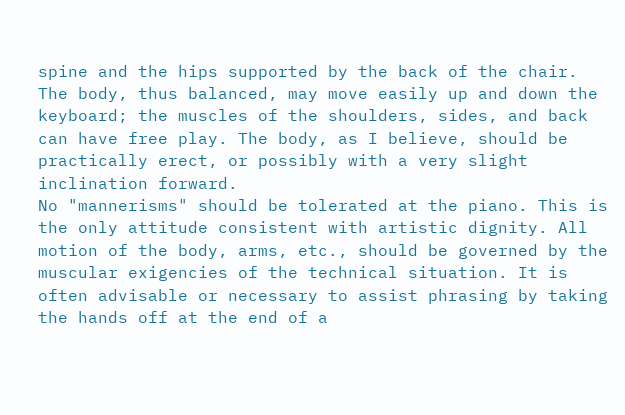spine and the hips supported by the back of the chair. The body, thus balanced, may move easily up and down the keyboard; the muscles of the shoulders, sides, and back can have free play. The body, as I believe, should be practically erect, or possibly with a very slight inclination forward.
No "mannerisms" should be tolerated at the piano. This is the only attitude consistent with artistic dignity. All motion of the body, arms, etc., should be governed by the muscular exigencies of the technical situation. It is often advisable or necessary to assist phrasing by taking the hands off at the end of a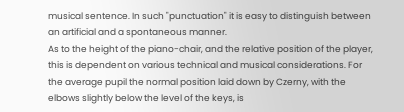musical sentence. In such "punctuation" it is easy to distinguish between an artificial and a spontaneous manner.
As to the height of the piano-chair, and the relative position of the player, this is dependent on various technical and musical considerations. For the average pupil the normal position laid down by Czerny, with the elbows slightly below the level of the keys, is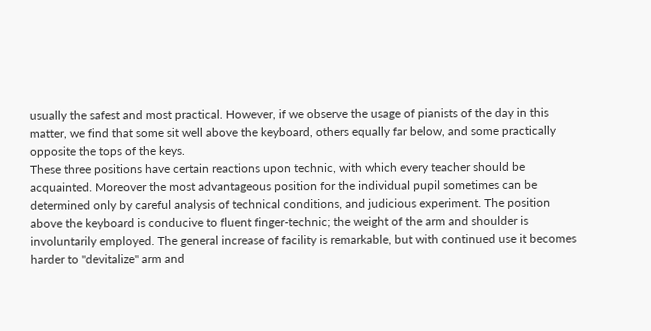usually the safest and most practical. However, if we observe the usage of pianists of the day in this matter, we find that some sit well above the keyboard, others equally far below, and some practically opposite the tops of the keys.
These three positions have certain reactions upon technic, with which every teacher should be acquainted. Moreover the most advantageous position for the individual pupil sometimes can be determined only by careful analysis of technical conditions, and judicious experiment. The position above the keyboard is conducive to fluent finger-technic; the weight of the arm and shoulder is involuntarily employed. The general increase of facility is remarkable, but with continued use it becomes harder to "devitalize" arm and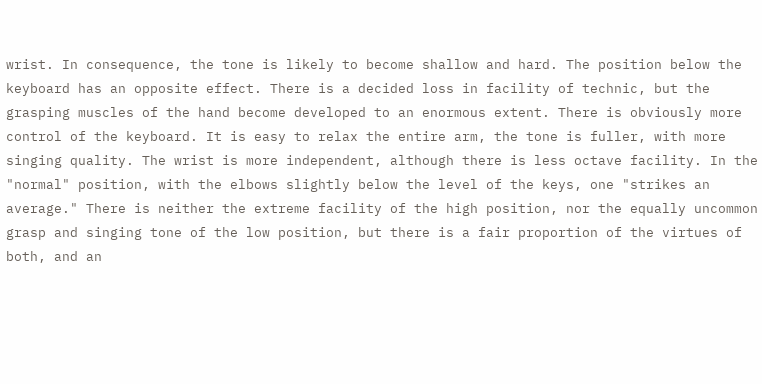wrist. In consequence, the tone is likely to become shallow and hard. The position below the keyboard has an opposite effect. There is a decided loss in facility of technic, but the grasping muscles of the hand become developed to an enormous extent. There is obviously more control of the keyboard. It is easy to relax the entire arm, the tone is fuller, with more singing quality. The wrist is more independent, although there is less octave facility. In the "normal" position, with the elbows slightly below the level of the keys, one "strikes an average." There is neither the extreme facility of the high position, nor the equally uncommon grasp and singing tone of the low position, but there is a fair proportion of the virtues of both, and an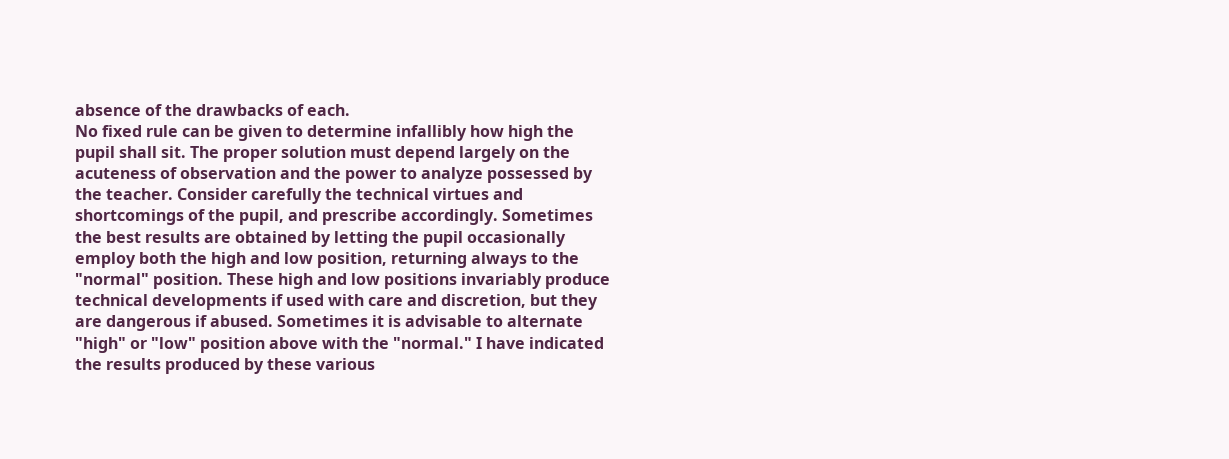absence of the drawbacks of each.
No fixed rule can be given to determine infallibly how high the pupil shall sit. The proper solution must depend largely on the acuteness of observation and the power to analyze possessed by the teacher. Consider carefully the technical virtues and shortcomings of the pupil, and prescribe accordingly. Sometimes the best results are obtained by letting the pupil occasionally employ both the high and low position, returning always to the "normal" position. These high and low positions invariably produce technical developments if used with care and discretion, but they are dangerous if abused. Sometimes it is advisable to alternate "high" or "low" position above with the "normal." I have indicated the results produced by these various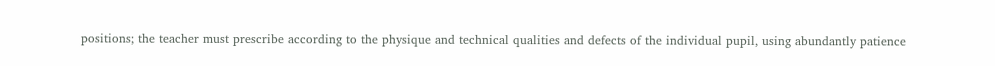positions; the teacher must prescribe according to the physique and technical qualities and defects of the individual pupil, using abundantly patience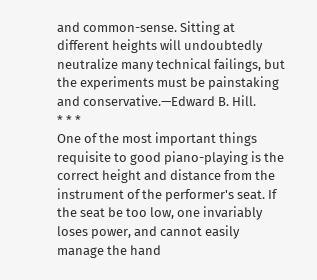and common-sense. Sitting at different heights will undoubtedly neutralize many technical failings, but the experiments must be painstaking and conservative.—Edward B. Hill.
* * *
One of the most important things requisite to good piano-playing is the correct height and distance from the instrument of the performer's seat. If the seat be too low, one invariably loses power, and cannot easily manage the hand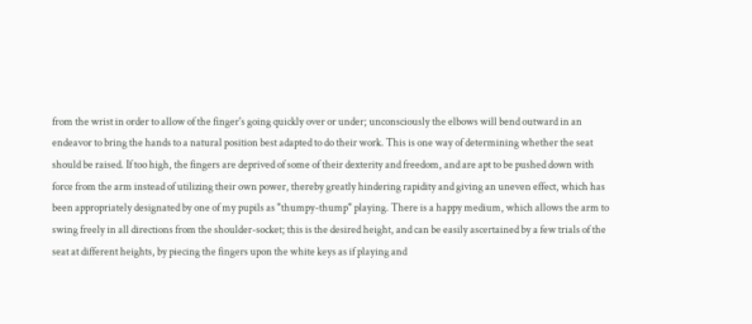from the wrist in order to allow of the finger's going quickly over or under; unconsciously the elbows will bend outward in an endeavor to bring the hands to a natural position best adapted to do their work. This is one way of determining whether the seat should be raised. If too high, the fingers are deprived of some of their dexterity and freedom, and are apt to be pushed down with force from the arm instead of utilizing their own power, thereby greatly hindering rapidity and giving an uneven effect, which has been appropriately designated by one of my pupils as "thumpy-thump" playing. There is a happy medium, which allows the arm to swing freely in all directions from the shoulder-socket; this is the desired height, and can be easily ascertained by a few trials of the seat at different heights, by piecing the fingers upon the white keys as if playing and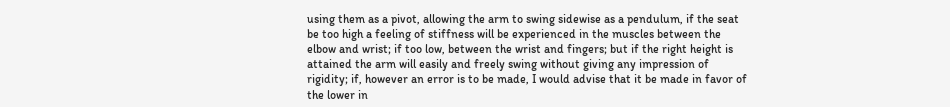using them as a pivot, allowing the arm to swing sidewise as a pendulum, if the seat be too high a feeling of stiffness will be experienced in the muscles between the elbow and wrist; if too low, between the wrist and fingers; but if the right height is attained the arm will easily and freely swing without giving any impression of rigidity; if, however an error is to be made, I would advise that it be made in favor of the lower in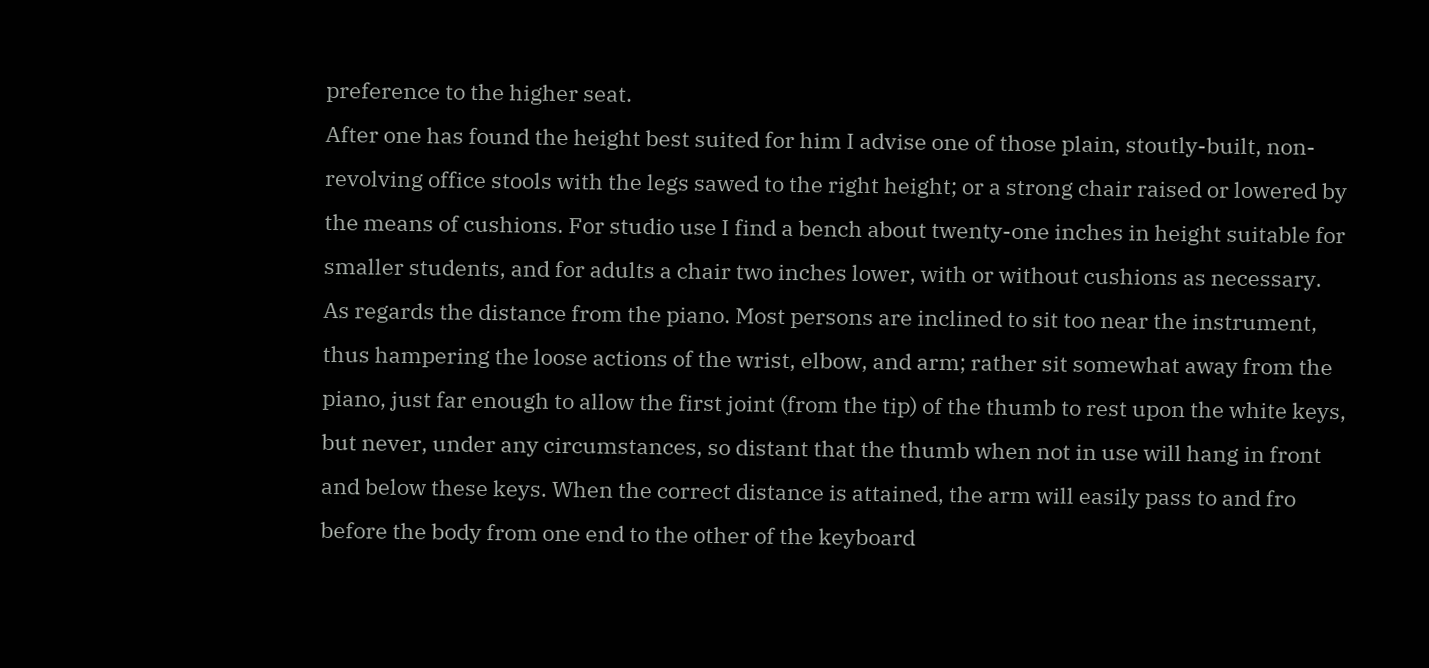preference to the higher seat.
After one has found the height best suited for him I advise one of those plain, stoutly-built, non-revolving office stools with the legs sawed to the right height; or a strong chair raised or lowered by the means of cushions. For studio use I find a bench about twenty-one inches in height suitable for smaller students, and for adults a chair two inches lower, with or without cushions as necessary.
As regards the distance from the piano. Most persons are inclined to sit too near the instrument, thus hampering the loose actions of the wrist, elbow, and arm; rather sit somewhat away from the piano, just far enough to allow the first joint (from the tip) of the thumb to rest upon the white keys, but never, under any circumstances, so distant that the thumb when not in use will hang in front and below these keys. When the correct distance is attained, the arm will easily pass to and fro before the body from one end to the other of the keyboard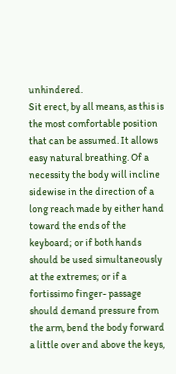unhindered.
Sit erect, by all means, as this is the most comfortable position that can be assumed. It allows easy natural breathing. Of a necessity the body will incline sidewise in the direction of a long reach made by either hand toward the ends of the keyboard; or if both hands should be used simultaneously at the extremes; or if a fortissimo finger- passage should demand pressure from the arm, bend the body forward a little over and above the keys,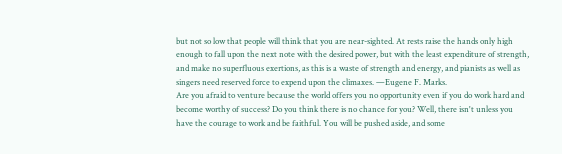but not so low that people will think that you are near-sighted. At rests raise the hands only high enough to fall upon the next note with the desired power, but with the least expenditure of strength, and make no superfluous exertions, as this is a waste of strength and energy, and pianists as well as singers need reserved force to expend upon the climaxes. —Eugene F. Marks.
Are you afraid to venture because the world offers you no opportunity even if you do work hard and become worthy of success? Do you think there is no chance for you? Well, there isn't unless you have the courage to work and be faithful. You will be pushed aside, and some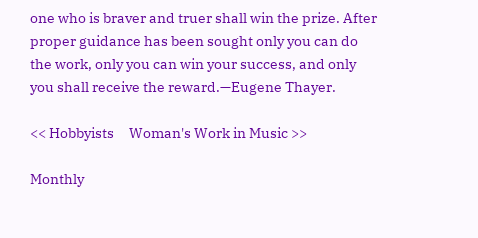one who is braver and truer shall win the prize. After proper guidance has been sought only you can do the work, only you can win your success, and only you shall receive the reward.—Eugene Thayer.

<< Hobbyists     Woman's Work in Music >>

Monthly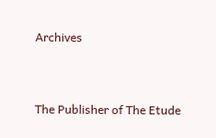Archives


The Publisher of The Etude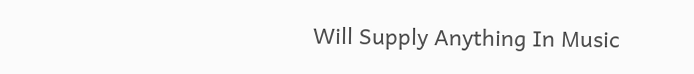Will Supply Anything In Music